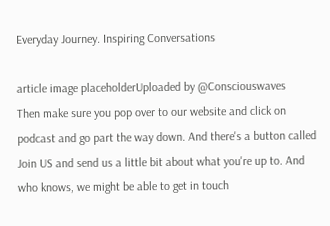Everyday Journey. Inspiring Conversations

article image placeholderUploaded by @Consciouswaves
Then make sure you pop over to our website and click on podcast and go part the way down. And there's a button called Join US and send us a little bit about what you're up to. And who knows, we might be able to get in touch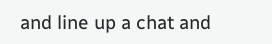and line up a chat and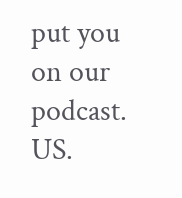put you on our podcast. US.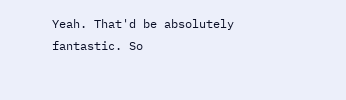Yeah. That'd be absolutely fantastic. So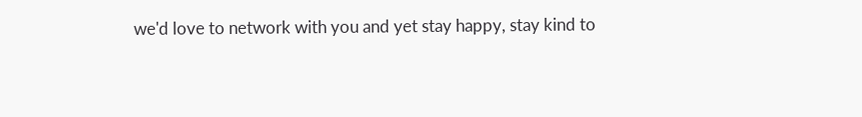we'd love to network with you and yet stay happy, stay kind to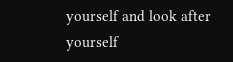yourself and look after yourself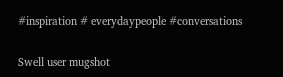#inspiration # everydaypeople #conversations

Swell user mugshot